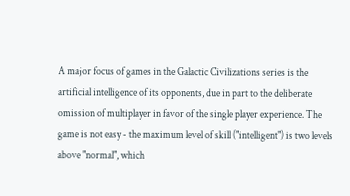A major focus of games in the Galactic Civilizations series is the artificial intelligence of its opponents, due in part to the deliberate omission of multiplayer in favor of the single player experience. The game is not easy - the maximum level of skill ("intelligent") is two levels above "normal", which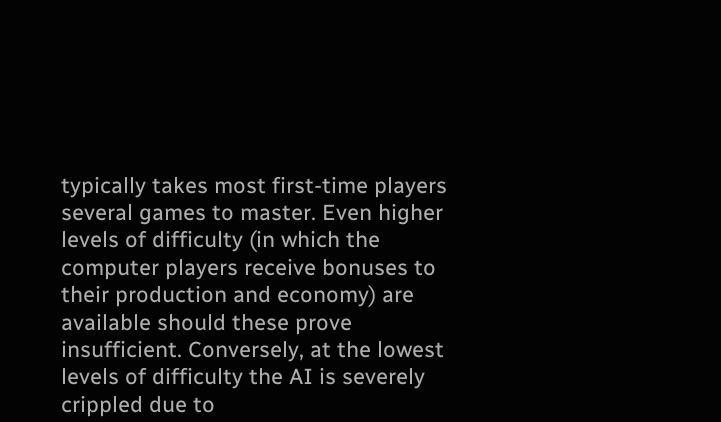typically takes most first-time players several games to master. Even higher levels of difficulty (in which the computer players receive bonuses to their production and economy) are available should these prove insufficient. Conversely, at the lowest levels of difficulty the AI is severely crippled due to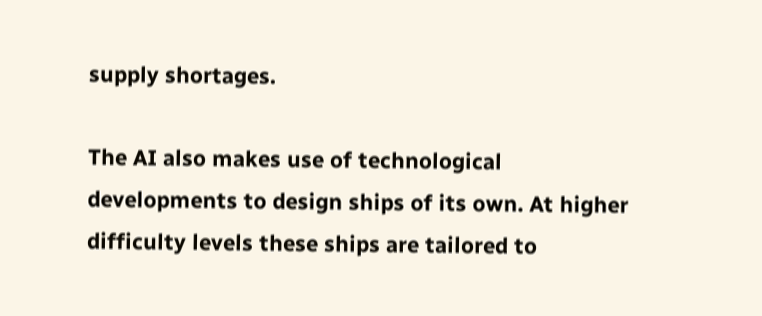supply shortages.

The AI also makes use of technological developments to design ships of its own. At higher difficulty levels these ships are tailored to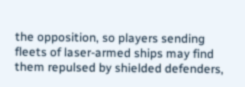the opposition, so players sending fleets of laser-armed ships may find them repulsed by shielded defenders,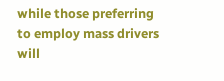while those preferring to employ mass drivers will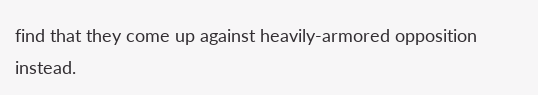find that they come up against heavily-armored opposition instead.